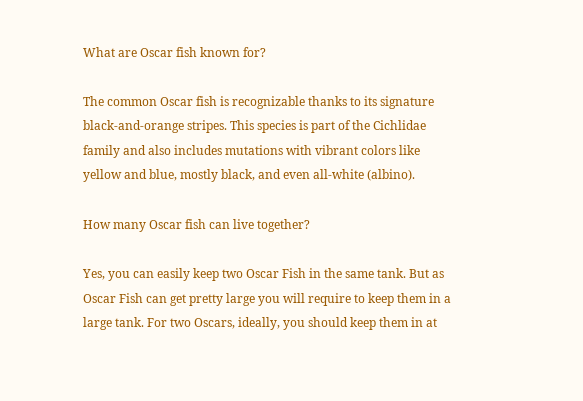What are Oscar fish known for?

The common Oscar fish is recognizable thanks to its signature black-and-orange stripes. This species is part of the Cichlidae family and also includes mutations with vibrant colors like yellow and blue, mostly black, and even all-white (albino).

How many Oscar fish can live together?

Yes, you can easily keep two Oscar Fish in the same tank. But as Oscar Fish can get pretty large you will require to keep them in a large tank. For two Oscars, ideally, you should keep them in at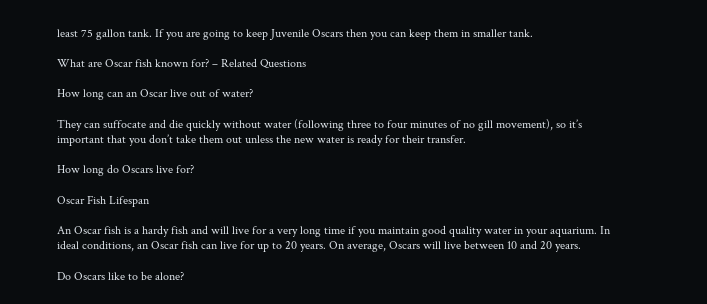least 75 gallon tank. If you are going to keep Juvenile Oscars then you can keep them in smaller tank.

What are Oscar fish known for? – Related Questions

How long can an Oscar live out of water?

They can suffocate and die quickly without water (following three to four minutes of no gill movement), so it’s important that you don’t take them out unless the new water is ready for their transfer.

How long do Oscars live for?

Oscar Fish Lifespan

An Oscar fish is a hardy fish and will live for a very long time if you maintain good quality water in your aquarium. In ideal conditions, an Oscar fish can live for up to 20 years. On average, Oscars will live between 10 and 20 years.

Do Oscars like to be alone?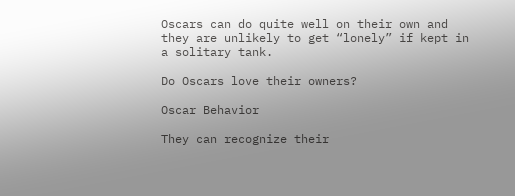Oscars can do quite well on their own and they are unlikely to get “lonely” if kept in a solitary tank.

Do Oscars love their owners?

Oscar Behavior

They can recognize their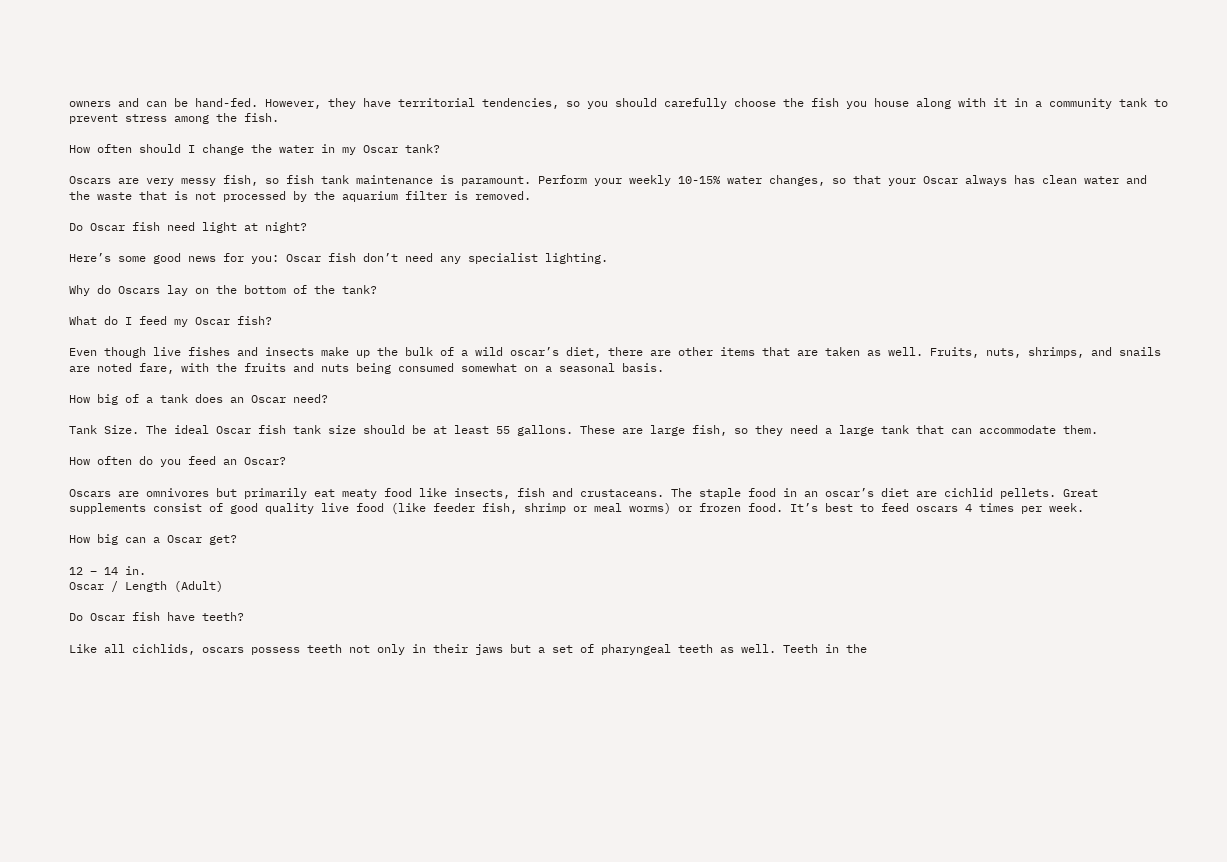owners and can be hand-fed. However, they have territorial tendencies, so you should carefully choose the fish you house along with it in a community tank to prevent stress among the fish.

How often should I change the water in my Oscar tank?

Oscars are very messy fish, so fish tank maintenance is paramount. Perform your weekly 10-15% water changes, so that your Oscar always has clean water and the waste that is not processed by the aquarium filter is removed.

Do Oscar fish need light at night?

Here’s some good news for you: Oscar fish don’t need any specialist lighting.

Why do Oscars lay on the bottom of the tank?

What do I feed my Oscar fish?

Even though live fishes and insects make up the bulk of a wild oscar’s diet, there are other items that are taken as well. Fruits, nuts, shrimps, and snails are noted fare, with the fruits and nuts being consumed somewhat on a seasonal basis.

How big of a tank does an Oscar need?

Tank Size. The ideal Oscar fish tank size should be at least 55 gallons. These are large fish, so they need a large tank that can accommodate them.

How often do you feed an Oscar?

Oscars are omnivores but primarily eat meaty food like insects, fish and crustaceans. The staple food in an oscar’s diet are cichlid pellets. Great supplements consist of good quality live food (like feeder fish, shrimp or meal worms) or frozen food. It’s best to feed oscars 4 times per week.

How big can a Oscar get?

12 – 14 in.
Oscar / Length (Adult)

Do Oscar fish have teeth?

Like all cichlids, oscars possess teeth not only in their jaws but a set of pharyngeal teeth as well. Teeth in the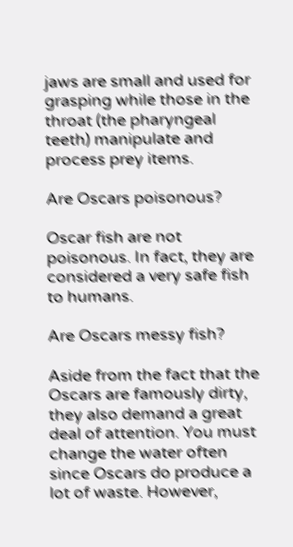jaws are small and used for grasping while those in the throat (the pharyngeal teeth) manipulate and process prey items.

Are Oscars poisonous?

Oscar fish are not poisonous. In fact, they are considered a very safe fish to humans.

Are Oscars messy fish?

Aside from the fact that the Oscars are famously dirty, they also demand a great deal of attention. You must change the water often since Oscars do produce a lot of waste. However,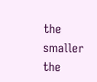the smaller the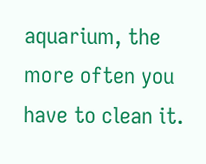aquarium, the more often you have to clean it.